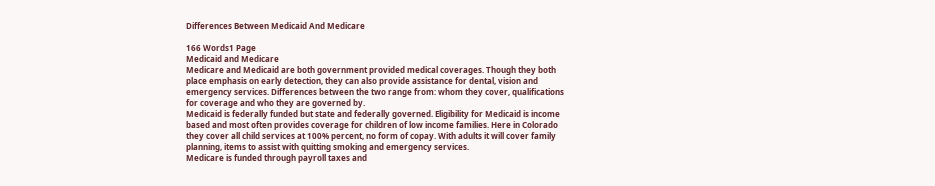Differences Between Medicaid And Medicare

166 Words1 Page
Medicaid and Medicare
Medicare and Medicaid are both government provided medical coverages. Though they both place emphasis on early detection, they can also provide assistance for dental, vision and emergency services. Differences between the two range from: whom they cover, qualifications for coverage and who they are governed by.
Medicaid is federally funded but state and federally governed. Eligibility for Medicaid is income based and most often provides coverage for children of low income families. Here in Colorado they cover all child services at 100% percent, no form of copay. With adults it will cover family planning, items to assist with quitting smoking and emergency services.
Medicare is funded through payroll taxes and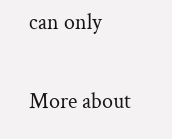can only

More about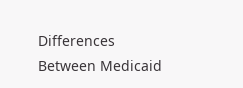Differences Between Medicaid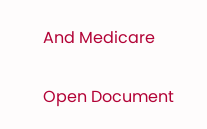And Medicare

Open Document